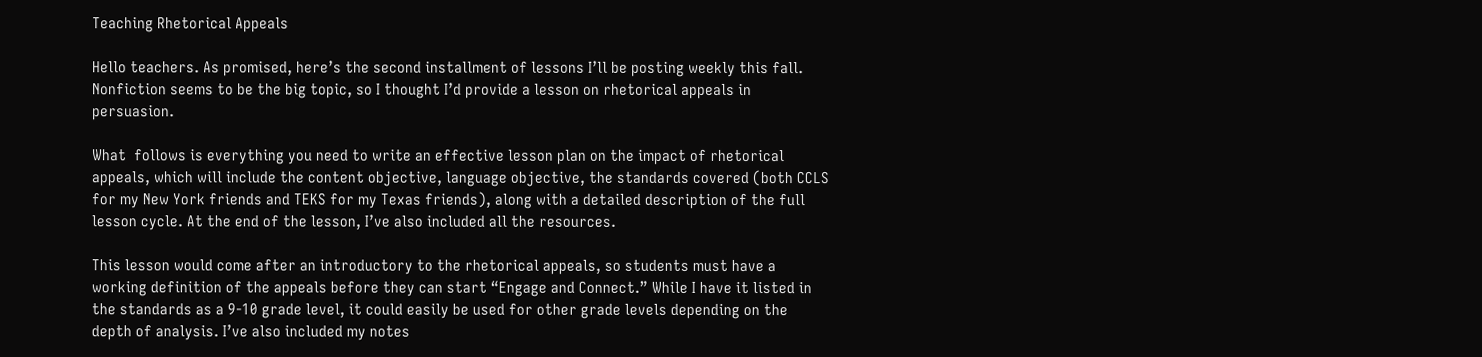Teaching Rhetorical Appeals

Hello teachers. As promised, here’s the second installment of lessons I’ll be posting weekly this fall. Nonfiction seems to be the big topic, so I thought I’d provide a lesson on rhetorical appeals in persuasion.

What  follows is everything you need to write an effective lesson plan on the impact of rhetorical appeals, which will include the content objective, language objective, the standards covered (both CCLS for my New York friends and TEKS for my Texas friends), along with a detailed description of the full lesson cycle. At the end of the lesson, I’ve also included all the resources.

This lesson would come after an introductory to the rhetorical appeals, so students must have a working definition of the appeals before they can start “Engage and Connect.” While I have it listed in the standards as a 9-10 grade level, it could easily be used for other grade levels depending on the depth of analysis. I’ve also included my notes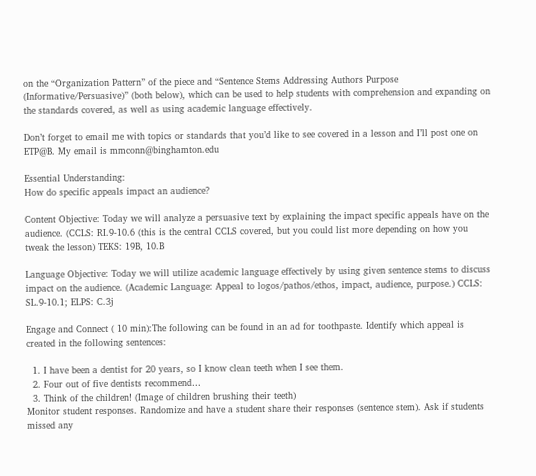on the “Organization Pattern” of the piece and “Sentence Stems Addressing Authors Purpose (Informative/Persuasive)” (both below), which can be used to help students with comprehension and expanding on the standards covered, as well as using academic language effectively.

Don’t forget to email me with topics or standards that you’d like to see covered in a lesson and I’ll post one on ETP@B. My email is mmconn@binghamton.edu

Essential Understanding:
How do specific appeals impact an audience?

Content Objective: Today we will analyze a persuasive text by explaining the impact specific appeals have on the audience. (CCLS: RI.9-10.6 (this is the central CCLS covered, but you could list more depending on how you tweak the lesson) TEKS: 19B, 10.B

Language Objective: Today we will utilize academic language effectively by using given sentence stems to discuss impact on the audience. (Academic Language: Appeal to logos/pathos/ethos, impact, audience, purpose.) CCLS: SL.9-10.1; ELPS: C.3j

Engage and Connect ( 10 min):The following can be found in an ad for toothpaste. Identify which appeal is created in the following sentences:

  1. I have been a dentist for 20 years, so I know clean teeth when I see them.
  2. Four out of five dentists recommend…
  3. Think of the children! (Image of children brushing their teeth)
Monitor student responses. Randomize and have a student share their responses (sentence stem). Ask if students missed any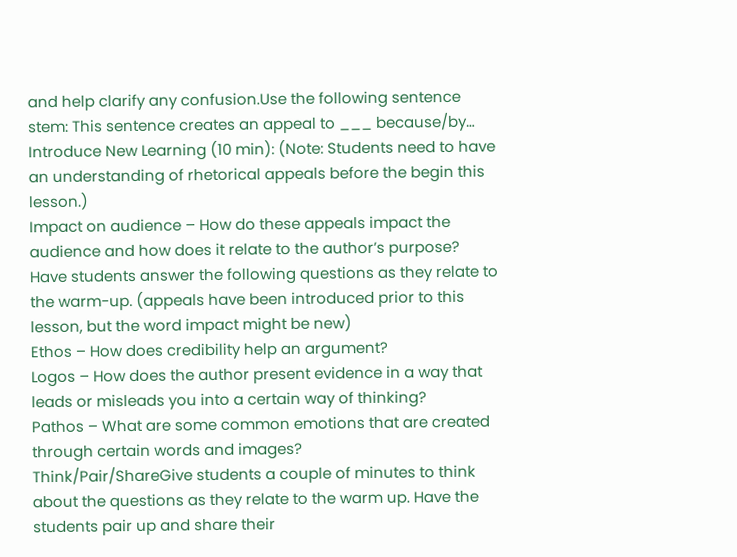and help clarify any confusion.Use the following sentence stem: This sentence creates an appeal to ___ because/by…
Introduce New Learning (10 min): (Note: Students need to have an understanding of rhetorical appeals before the begin this lesson.)
Impact on audience – How do these appeals impact the audience and how does it relate to the author’s purpose? Have students answer the following questions as they relate to the warm-up. (appeals have been introduced prior to this lesson, but the word impact might be new)
Ethos – How does credibility help an argument?
Logos – How does the author present evidence in a way that leads or misleads you into a certain way of thinking?
Pathos – What are some common emotions that are created through certain words and images?
Think/Pair/ShareGive students a couple of minutes to think about the questions as they relate to the warm up. Have the students pair up and share their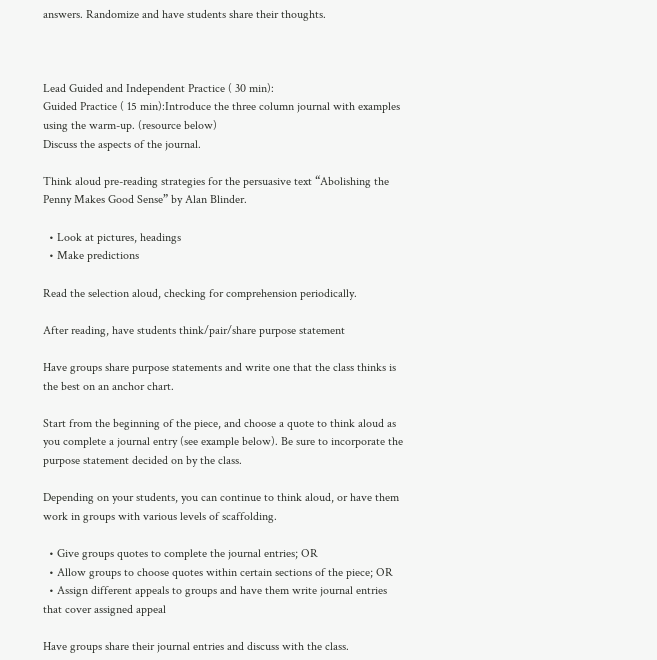answers. Randomize and have students share their thoughts.



Lead Guided and Independent Practice ( 30 min):
Guided Practice ( 15 min):Introduce the three column journal with examples using the warm-up. (resource below)
Discuss the aspects of the journal.

Think aloud pre-reading strategies for the persuasive text “Abolishing the Penny Makes Good Sense” by Alan Blinder.

  • Look at pictures, headings
  • Make predictions

Read the selection aloud, checking for comprehension periodically.

After reading, have students think/pair/share purpose statement

Have groups share purpose statements and write one that the class thinks is the best on an anchor chart.

Start from the beginning of the piece, and choose a quote to think aloud as you complete a journal entry (see example below). Be sure to incorporate the purpose statement decided on by the class.

Depending on your students, you can continue to think aloud, or have them work in groups with various levels of scaffolding.

  • Give groups quotes to complete the journal entries; OR
  • Allow groups to choose quotes within certain sections of the piece; OR
  • Assign different appeals to groups and have them write journal entries that cover assigned appeal

Have groups share their journal entries and discuss with the class.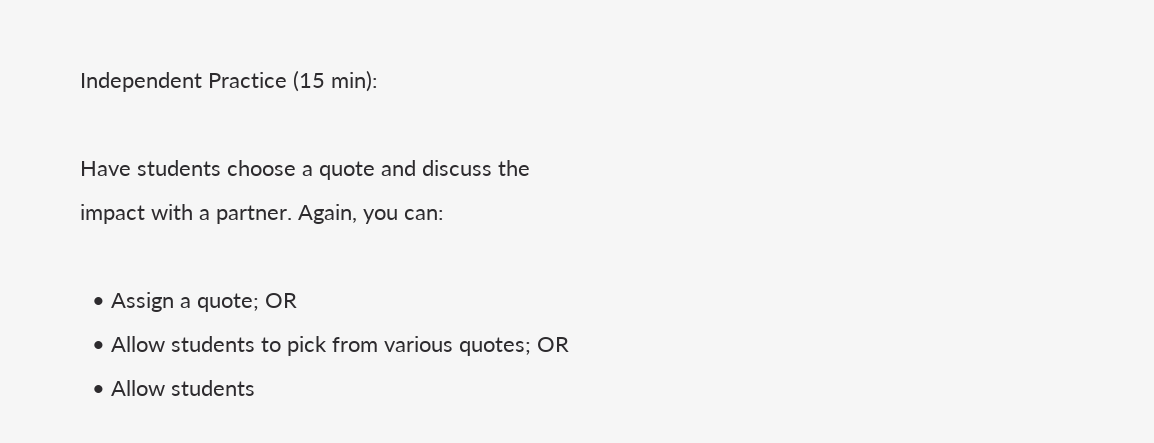Independent Practice (15 min):

Have students choose a quote and discuss the impact with a partner. Again, you can:

  • Assign a quote; OR
  • Allow students to pick from various quotes; OR
  • Allow students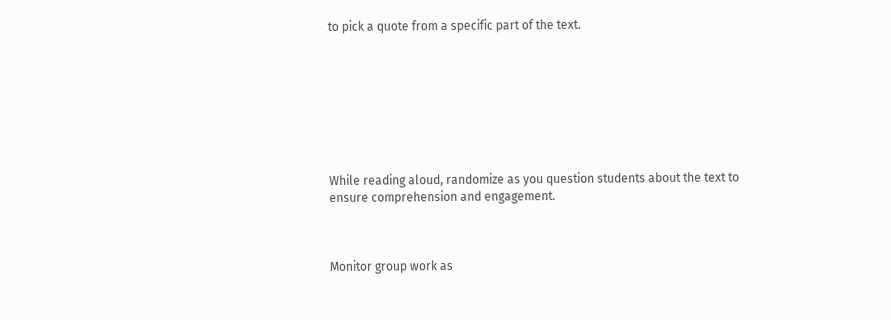to pick a quote from a specific part of the text.








While reading aloud, randomize as you question students about the text to ensure comprehension and engagement.



Monitor group work as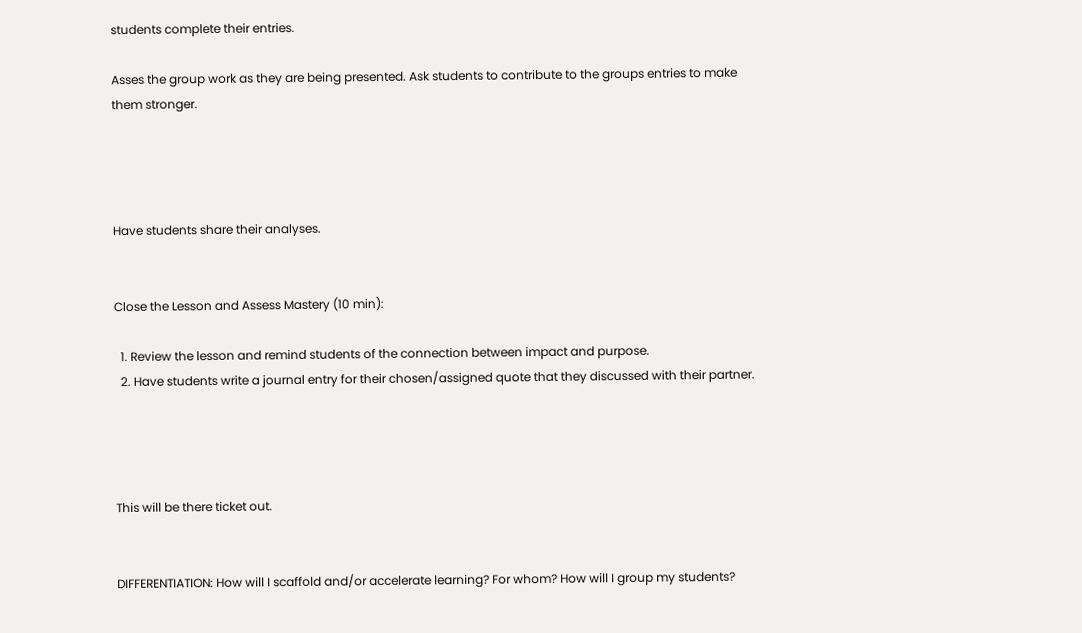students complete their entries.

Asses the group work as they are being presented. Ask students to contribute to the groups entries to make them stronger.




Have students share their analyses.


Close the Lesson and Assess Mastery (10 min):

  1. Review the lesson and remind students of the connection between impact and purpose.
  2. Have students write a journal entry for their chosen/assigned quote that they discussed with their partner.




This will be there ticket out.


DIFFERENTIATION: How will I scaffold and/or accelerate learning? For whom? How will I group my students?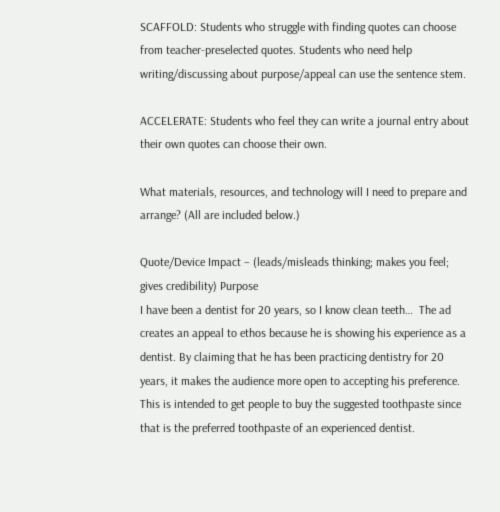SCAFFOLD: Students who struggle with finding quotes can choose from teacher-preselected quotes. Students who need help writing/discussing about purpose/appeal can use the sentence stem.

ACCELERATE: Students who feel they can write a journal entry about their own quotes can choose their own.

What materials, resources, and technology will I need to prepare and arrange? (All are included below.)

Quote/Device Impact – (leads/misleads thinking; makes you feel; gives credibility) Purpose
I have been a dentist for 20 years, so I know clean teeth…  The ad creates an appeal to ethos because he is showing his experience as a dentist. By claiming that he has been practicing dentistry for 20 years, it makes the audience more open to accepting his preference. This is intended to get people to buy the suggested toothpaste since that is the preferred toothpaste of an experienced dentist.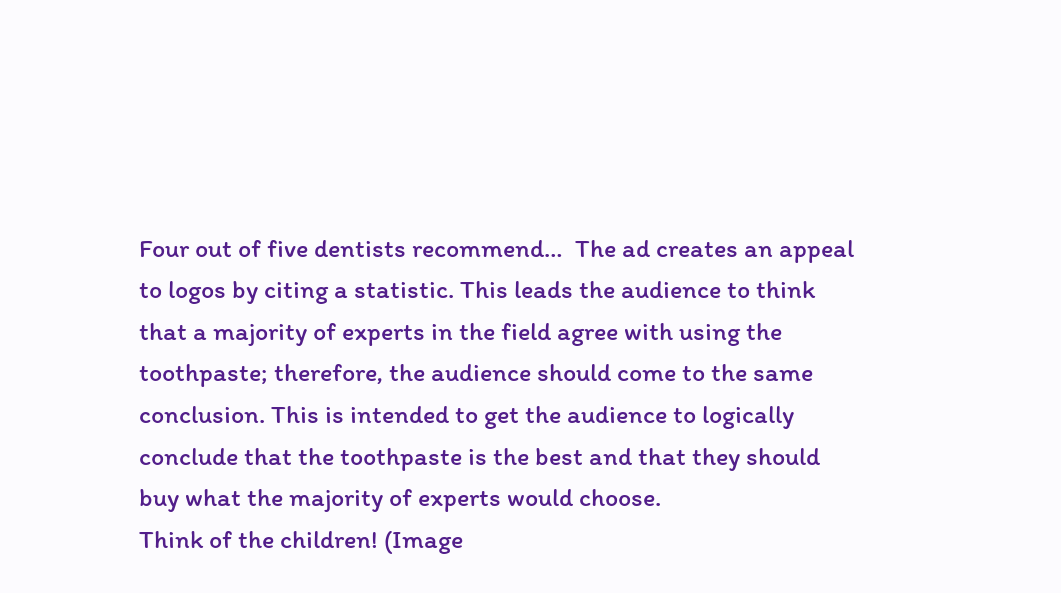Four out of five dentists recommend…  The ad creates an appeal to logos by citing a statistic. This leads the audience to think that a majority of experts in the field agree with using the toothpaste; therefore, the audience should come to the same conclusion. This is intended to get the audience to logically conclude that the toothpaste is the best and that they should buy what the majority of experts would choose.
Think of the children! (Image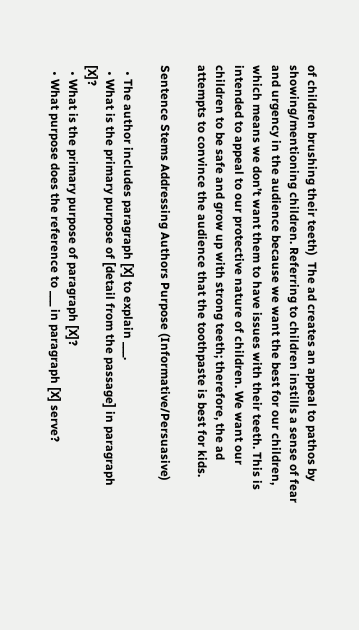of children brushing their teeth)  The ad creates an appeal to pathos by showing/mentioning children. Referring to children instills a sense of fear and urgency in the audience because we want the best for our children, which means we don’t want them to have issues with their teeth. This is intended to appeal to our protective nature of children. We want our children to be safe and grow up with strong teeth; therefore, the ad attempts to convince the audience that the toothpaste is best for kids.

Sentence Stems Addressing Authors Purpose (Informative/Persuasive)

  • The author includes paragraph [X] to explain ___.
  • What is the primary purpose of [detail from the passage] in paragraph [X]?
  • What is the primary purpose of paragraph [X]?
  • What purpose does the reference to ___ in paragraph [X] serve?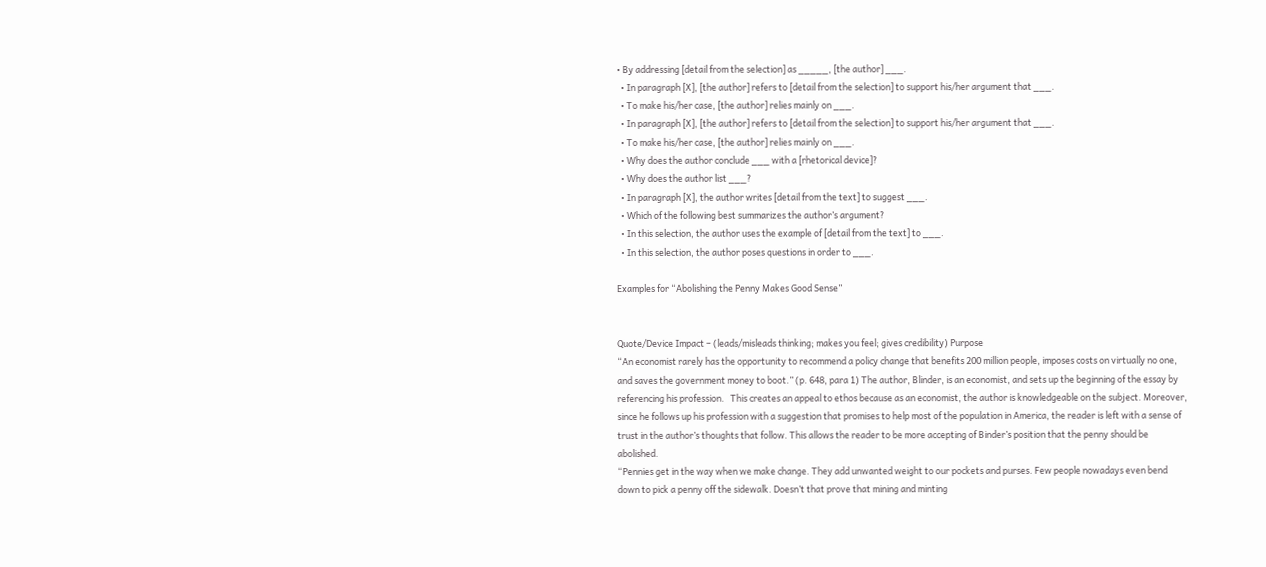• By addressing [detail from the selection] as _____, [the author] ___.
  • In paragraph [X], [the author] refers to [detail from the selection] to support his/her argument that ___.
  • To make his/her case, [the author] relies mainly on ___.
  • In paragraph [X], [the author] refers to [detail from the selection] to support his/her argument that ___.
  • To make his/her case, [the author] relies mainly on ___.
  • Why does the author conclude ___ with a [rhetorical device]?
  • Why does the author list ___?
  • In paragraph [X], the author writes [detail from the text] to suggest ___.
  • Which of the following best summarizes the author’s argument?
  • In this selection, the author uses the example of [detail from the text] to ___.
  • In this selection, the author poses questions in order to ___.

Examples for “Abolishing the Penny Makes Good Sense”


Quote/Device Impact – (leads/misleads thinking; makes you feel; gives credibility) Purpose
“An economist rarely has the opportunity to recommend a policy change that benefits 200 million people, imposes costs on virtually no one, and saves the government money to boot.” (p. 648, para 1) The author, Blinder, is an economist, and sets up the beginning of the essay by referencing his profession.   This creates an appeal to ethos because as an economist, the author is knowledgeable on the subject. Moreover, since he follows up his profession with a suggestion that promises to help most of the population in America, the reader is left with a sense of trust in the author’s thoughts that follow. This allows the reader to be more accepting of Binder’s position that the penny should be abolished.
“Pennies get in the way when we make change. They add unwanted weight to our pockets and purses. Few people nowadays even bend down to pick a penny off the sidewalk. Doesn’t that prove that mining and minting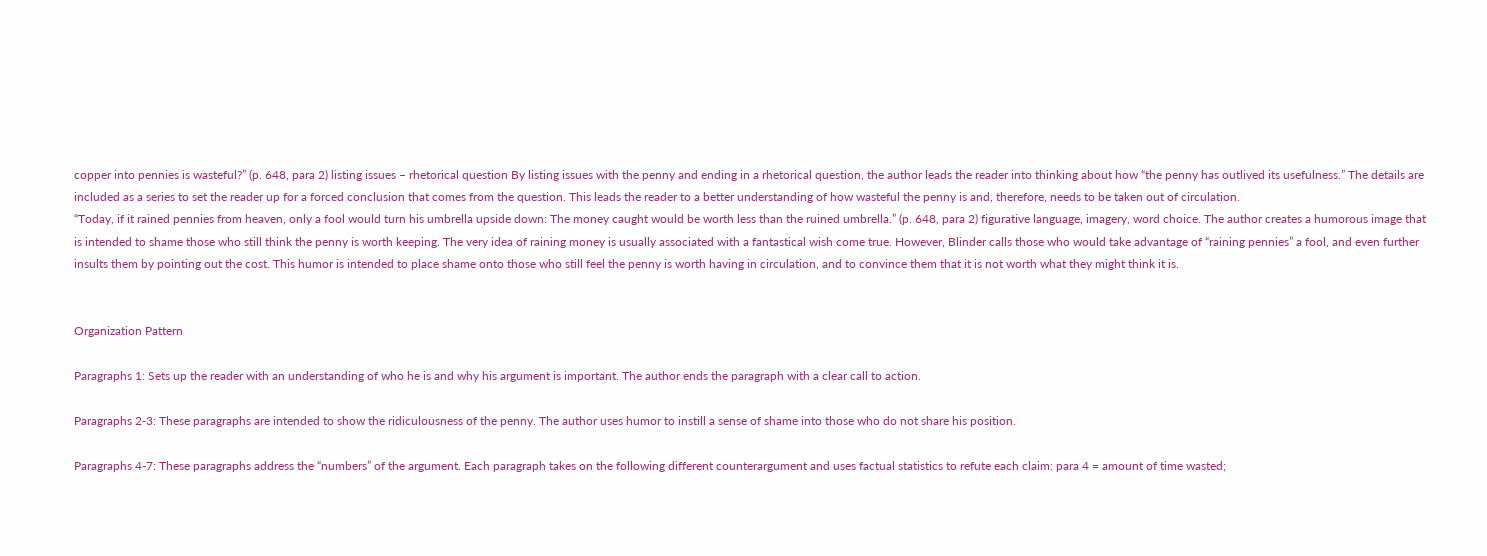copper into pennies is wasteful?” (p. 648, para 2) listing issues – rhetorical question By listing issues with the penny and ending in a rhetorical question, the author leads the reader into thinking about how “the penny has outlived its usefulness.” The details are included as a series to set the reader up for a forced conclusion that comes from the question. This leads the reader to a better understanding of how wasteful the penny is and, therefore, needs to be taken out of circulation.
“Today, if it rained pennies from heaven, only a fool would turn his umbrella upside down: The money caught would be worth less than the ruined umbrella.” (p. 648, para 2) figurative language, imagery, word choice. The author creates a humorous image that is intended to shame those who still think the penny is worth keeping. The very idea of raining money is usually associated with a fantastical wish come true. However, Blinder calls those who would take advantage of “raining pennies” a fool, and even further insults them by pointing out the cost. This humor is intended to place shame onto those who still feel the penny is worth having in circulation, and to convince them that it is not worth what they might think it is.


Organization Pattern

Paragraphs 1: Sets up the reader with an understanding of who he is and why his argument is important. The author ends the paragraph with a clear call to action.

Paragraphs 2-3: These paragraphs are intended to show the ridiculousness of the penny. The author uses humor to instill a sense of shame into those who do not share his position.

Paragraphs 4-7: These paragraphs address the “numbers” of the argument. Each paragraph takes on the following different counterargument and uses factual statistics to refute each claim: para 4 = amount of time wasted;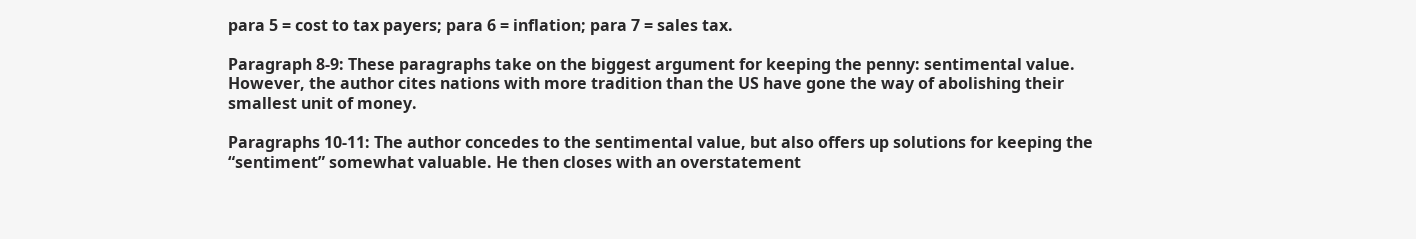para 5 = cost to tax payers; para 6 = inflation; para 7 = sales tax.

Paragraph 8-9: These paragraphs take on the biggest argument for keeping the penny: sentimental value. However, the author cites nations with more tradition than the US have gone the way of abolishing their smallest unit of money.

Paragraphs 10-11: The author concedes to the sentimental value, but also offers up solutions for keeping the “sentiment” somewhat valuable. He then closes with an overstatement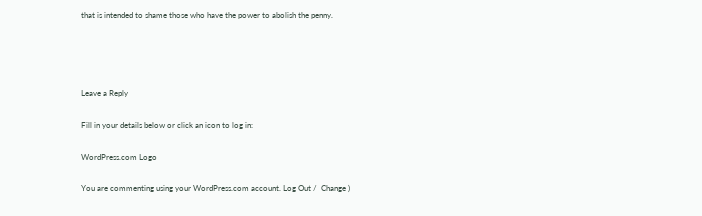that is intended to shame those who have the power to abolish the penny.




Leave a Reply

Fill in your details below or click an icon to log in:

WordPress.com Logo

You are commenting using your WordPress.com account. Log Out /  Change )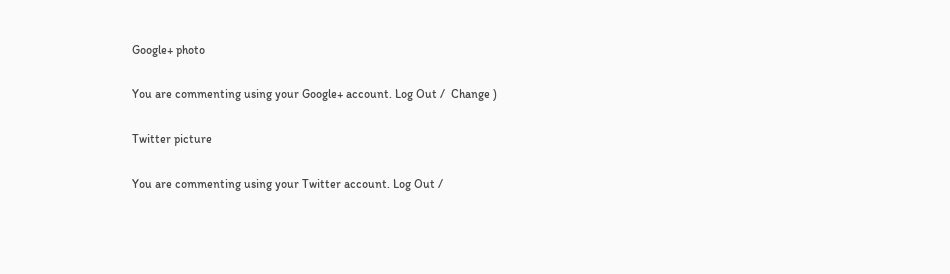Google+ photo

You are commenting using your Google+ account. Log Out /  Change )

Twitter picture

You are commenting using your Twitter account. Log Out /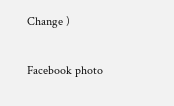Change )

Facebook photo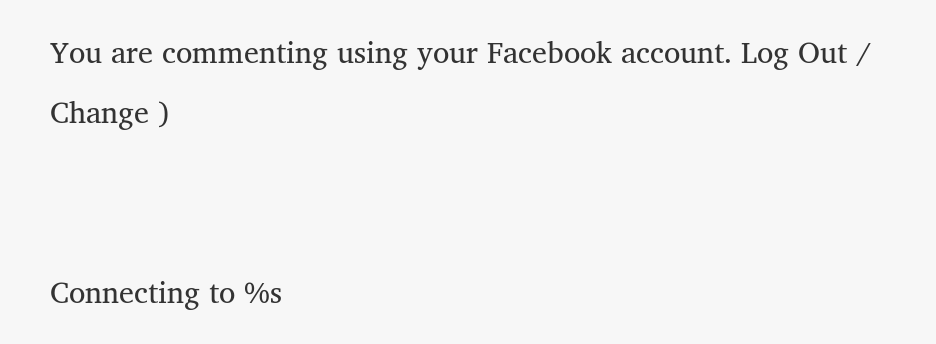You are commenting using your Facebook account. Log Out /  Change )


Connecting to %s